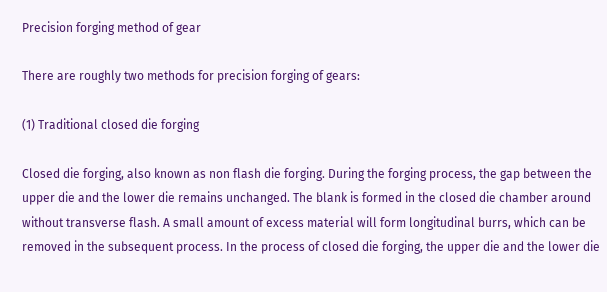Precision forging method of gear

There are roughly two methods for precision forging of gears:

(1) Traditional closed die forging

Closed die forging, also known as non flash die forging. During the forging process, the gap between the upper die and the lower die remains unchanged. The blank is formed in the closed die chamber around without transverse flash. A small amount of excess material will form longitudinal burrs, which can be removed in the subsequent process. In the process of closed die forging, the upper die and the lower die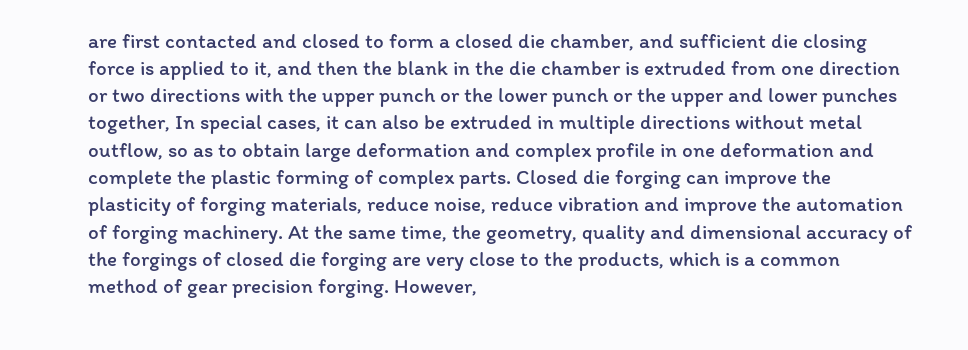are first contacted and closed to form a closed die chamber, and sufficient die closing force is applied to it, and then the blank in the die chamber is extruded from one direction or two directions with the upper punch or the lower punch or the upper and lower punches together, In special cases, it can also be extruded in multiple directions without metal outflow, so as to obtain large deformation and complex profile in one deformation and complete the plastic forming of complex parts. Closed die forging can improve the plasticity of forging materials, reduce noise, reduce vibration and improve the automation of forging machinery. At the same time, the geometry, quality and dimensional accuracy of the forgings of closed die forging are very close to the products, which is a common method of gear precision forging. However,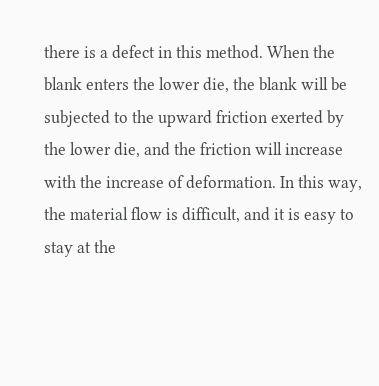there is a defect in this method. When the blank enters the lower die, the blank will be subjected to the upward friction exerted by the lower die, and the friction will increase with the increase of deformation. In this way, the material flow is difficult, and it is easy to stay at the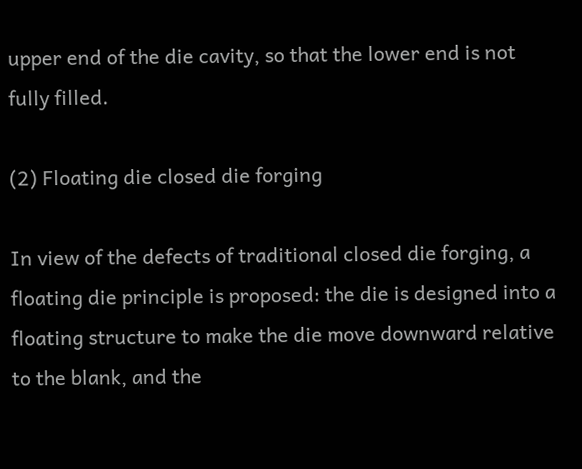upper end of the die cavity, so that the lower end is not fully filled.

(2) Floating die closed die forging

In view of the defects of traditional closed die forging, a floating die principle is proposed: the die is designed into a floating structure to make the die move downward relative to the blank, and the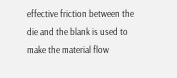effective friction between the die and the blank is used to make the material flow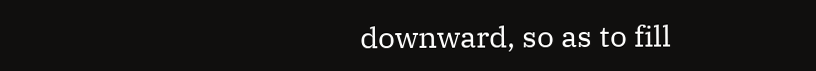downward, so as to fill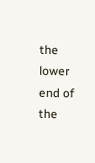the lower end of the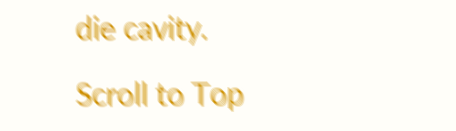die cavity.

Scroll to Top